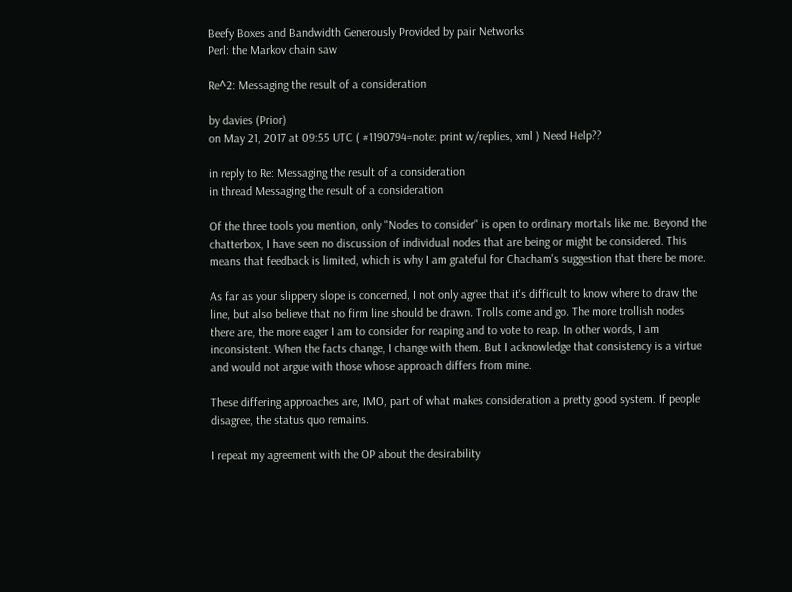Beefy Boxes and Bandwidth Generously Provided by pair Networks
Perl: the Markov chain saw

Re^2: Messaging the result of a consideration

by davies (Prior)
on May 21, 2017 at 09:55 UTC ( #1190794=note: print w/replies, xml ) Need Help??

in reply to Re: Messaging the result of a consideration
in thread Messaging the result of a consideration

Of the three tools you mention, only "Nodes to consider" is open to ordinary mortals like me. Beyond the chatterbox, I have seen no discussion of individual nodes that are being or might be considered. This means that feedback is limited, which is why I am grateful for Chacham's suggestion that there be more.

As far as your slippery slope is concerned, I not only agree that it's difficult to know where to draw the line, but also believe that no firm line should be drawn. Trolls come and go. The more trollish nodes there are, the more eager I am to consider for reaping and to vote to reap. In other words, I am inconsistent. When the facts change, I change with them. But I acknowledge that consistency is a virtue and would not argue with those whose approach differs from mine.

These differing approaches are, IMO, part of what makes consideration a pretty good system. If people disagree, the status quo remains.

I repeat my agreement with the OP about the desirability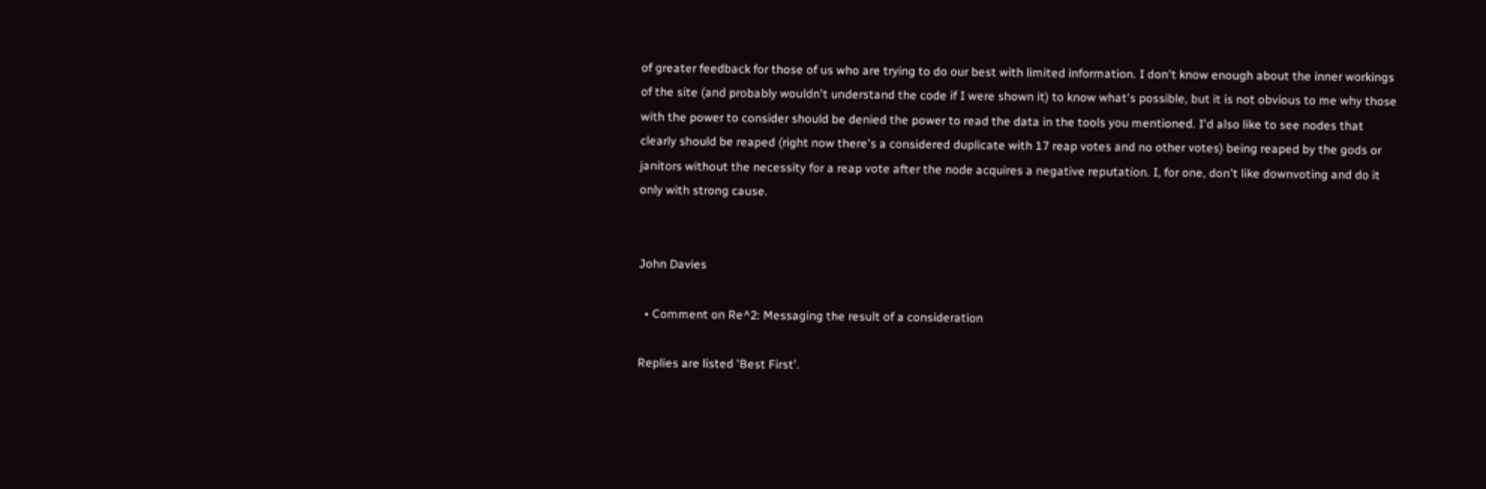of greater feedback for those of us who are trying to do our best with limited information. I don't know enough about the inner workings of the site (and probably wouldn't understand the code if I were shown it) to know what's possible, but it is not obvious to me why those with the power to consider should be denied the power to read the data in the tools you mentioned. I'd also like to see nodes that clearly should be reaped (right now there's a considered duplicate with 17 reap votes and no other votes) being reaped by the gods or janitors without the necessity for a reap vote after the node acquires a negative reputation. I, for one, don't like downvoting and do it only with strong cause.


John Davies

  • Comment on Re^2: Messaging the result of a consideration

Replies are listed 'Best First'.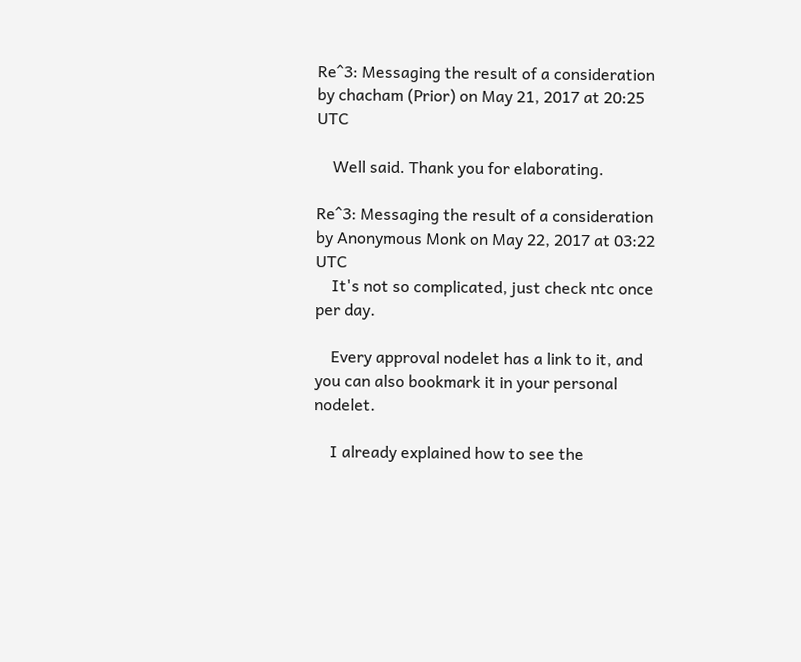Re^3: Messaging the result of a consideration
by chacham (Prior) on May 21, 2017 at 20:25 UTC

    Well said. Thank you for elaborating.

Re^3: Messaging the result of a consideration
by Anonymous Monk on May 22, 2017 at 03:22 UTC
    It's not so complicated, just check ntc once per day.

    Every approval nodelet has a link to it, and you can also bookmark it in your personal nodelet.

    I already explained how to see the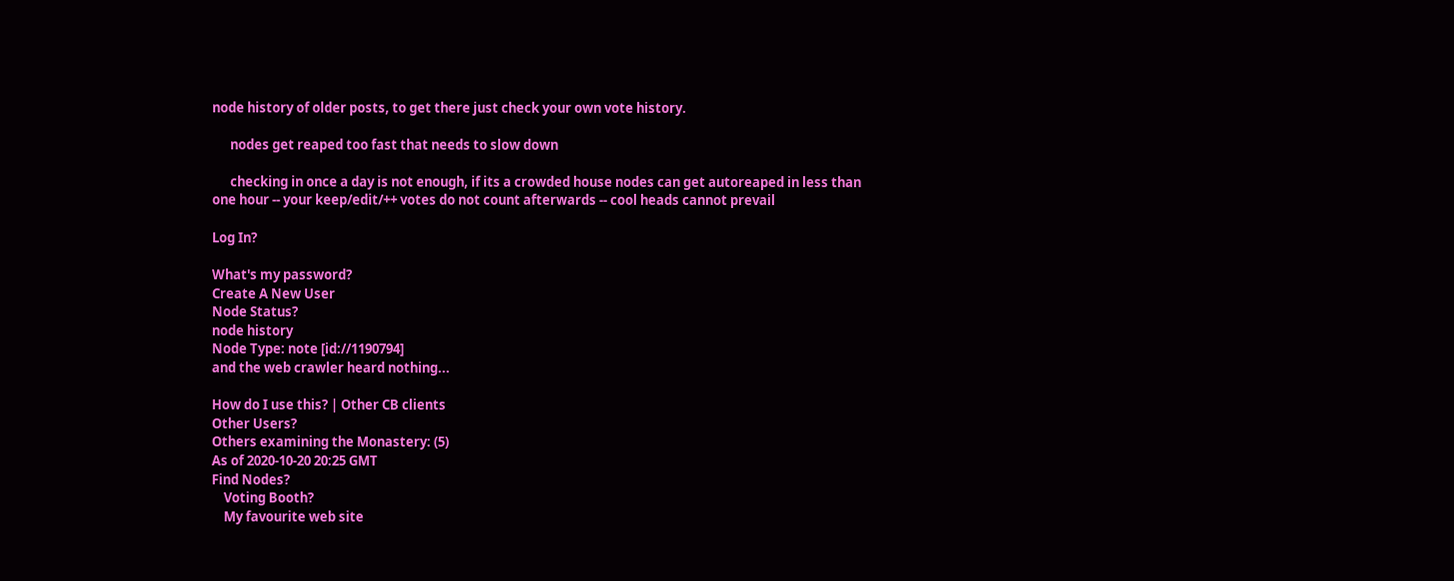node history of older posts, to get there just check your own vote history.

      nodes get reaped too fast that needs to slow down

      checking in once a day is not enough, if its a crowded house nodes can get autoreaped in less than one hour -- your keep/edit/++ votes do not count afterwards -- cool heads cannot prevail

Log In?

What's my password?
Create A New User
Node Status?
node history
Node Type: note [id://1190794]
and the web crawler heard nothing...

How do I use this? | Other CB clients
Other Users?
Others examining the Monastery: (5)
As of 2020-10-20 20:25 GMT
Find Nodes?
    Voting Booth?
    My favourite web site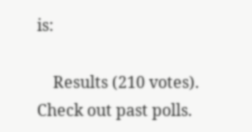is:

    Results (210 votes). Check out past polls.